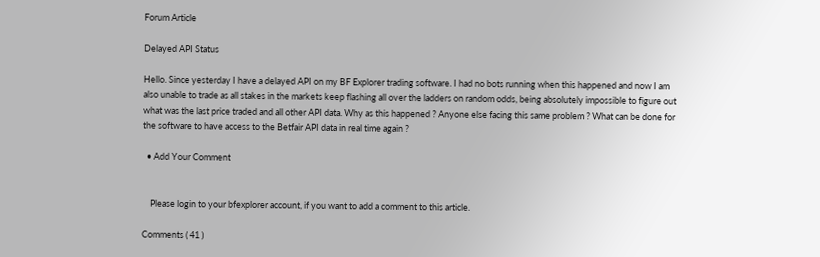Forum Article

Delayed API Status

Hello. Since yesterday I have a delayed API on my BF Explorer trading software. I had no bots running when this happened and now I am also unable to trade as all stakes in the markets keep flashing all over the ladders on random odds, being absolutely impossible to figure out what was the last price traded and all other API data. Why as this happened ? Anyone else facing this same problem ? What can be done for the software to have access to the Betfair API data in real time again ?

  • Add Your Comment


    Please login to your bfexplorer account, if you want to add a comment to this article.

Comments ( 41 )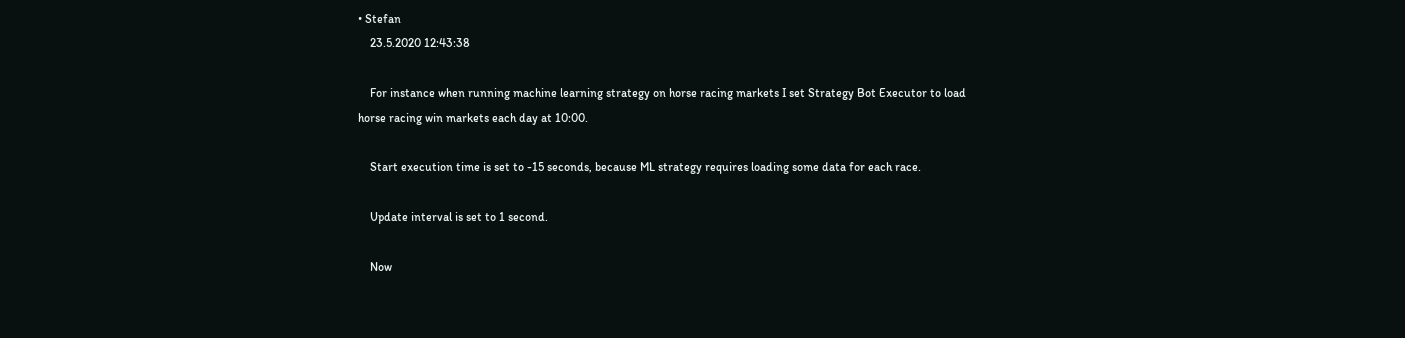• Stefan
    23.5.2020 12:43:38

    For instance when running machine learning strategy on horse racing markets I set Strategy Bot Executor to load horse racing win markets each day at 10:00.

    Start execution time is set to -15 seconds, because ML strategy requires loading some data for each race.

    Update interval is set to 1 second.

    Now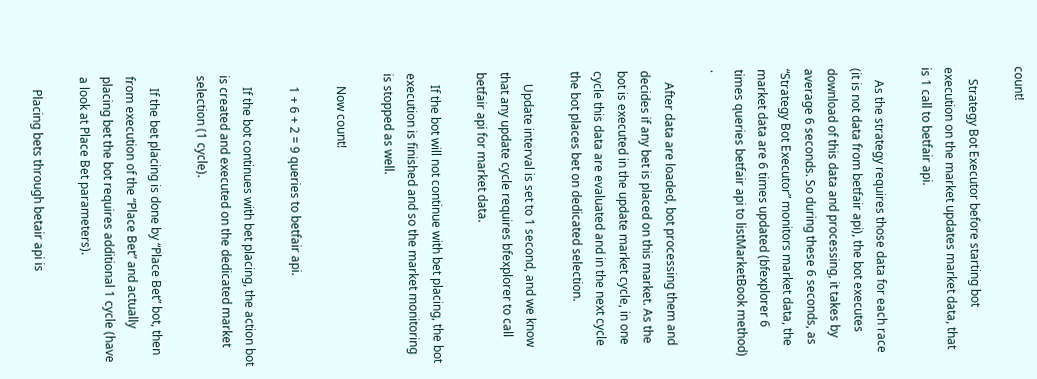count!

    Strategy Bot Executor before starting bot execution on the market updates market data, that is 1 call to betfair api.

    As the strategy requires those data for each race (it is not data from betfair api), the bot executes download of this data and processing, it takes by average 6 seconds. So during these 6 seconds, as “Strategy Bot Executor” monitors market data, the market data are 6 times updated (bfexplorer 6 times queries betfair api to listMarketBook method) .

    After data are loaded, bot processing them and decides if any bet is placed on this market. As the bot is executed in the update market cycle, in one cycle this data are evaluated and in the next cycle the bot places bet on dedicated selection.

    Update interval is set to 1 second, and we know that any update cycle requires bfexplorer to call betfair api for market data.

    If the bot will not continue with bet placing, the bot execution is finished and so the market monitoring is stopped as well.

    Now count!

    1 + 6 + 2 = 9 queries to betfair api.

    If the bot continues with bet placing, the action bot is created and executed on the dedicated market selection (1 cycle).

    If the bet placing is done by “Place Bet” bot, then from execution of the “Place Bet” and actually placing bet the bot requires additional 1 cycle (have a look at Place Bet parameters).

    Placing bets through betair api is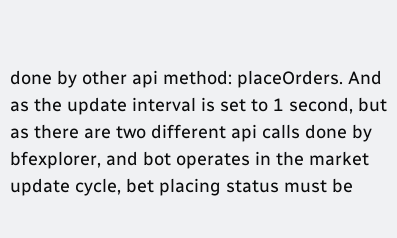done by other api method: placeOrders. And as the update interval is set to 1 second, but as there are two different api calls done by bfexplorer, and bot operates in the market update cycle, bet placing status must be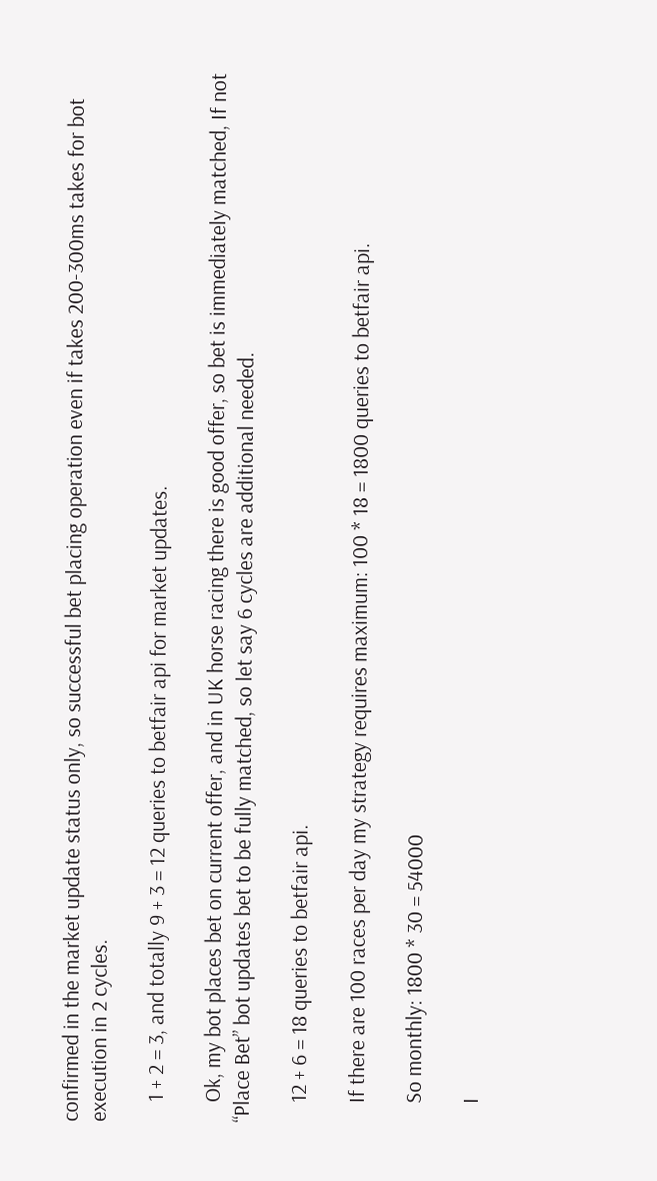confirmed in the market update status only, so successful bet placing operation even if takes 200-300ms takes for bot execution in 2 cycles.

    1 + 2 = 3, and totally 9 + 3 = 12 queries to betfair api for market updates.

    Ok, my bot places bet on current offer, and in UK horse racing there is good offer, so bet is immediately matched, If not “Place Bet” bot updates bet to be fully matched, so let say 6 cycles are additional needed.

    12 + 6 = 18 queries to betfair api.

    If there are 100 races per day my strategy requires maximum: 100 * 18 = 1800 queries to betfair api.

    So monthly: 1800 * 30 = 54000

    I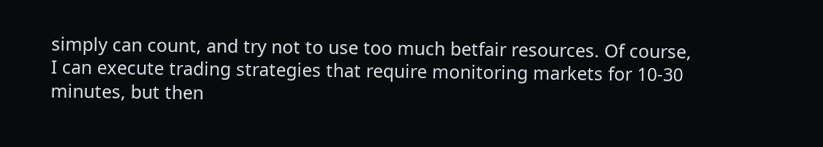simply can count, and try not to use too much betfair resources. Of course, I can execute trading strategies that require monitoring markets for 10-30 minutes, but then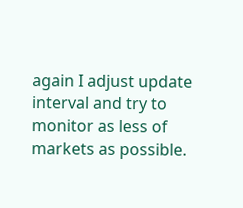again I adjust update interval and try to monitor as less of markets as possible.